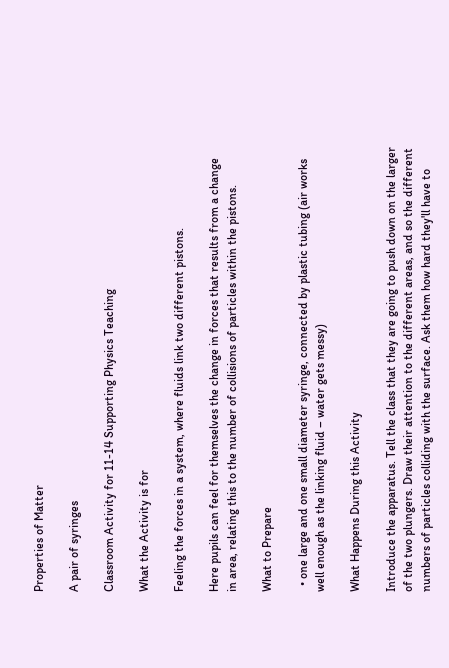Properties of Matter

A pair of syringes

Classroom Activity for 11-14 Supporting Physics Teaching

What the Activity is for

Feeling the forces in a system, where fluids link two different pistons.

Here pupils can feel for themselves the change in forces that results from a change in area, relating this to the number of collisions of particles within the pistons.

What to Prepare

  • one large and one small diameter syringe, connected by plastic tubing (air works well enough as the linking fluid – water gets messy)

What Happens During this Activity

Introduce the apparatus. Tell the class that they are going to push down on the larger of the two plungers. Draw their attention to the different areas, and so the different numbers of particles colliding with the surface. Ask them how hard they'll have to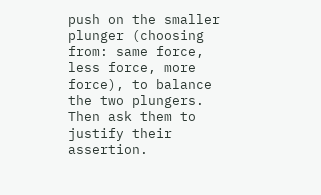push on the smaller plunger (choosing from: same force, less force, more force), to balance the two plungers. Then ask them to justify their assertion.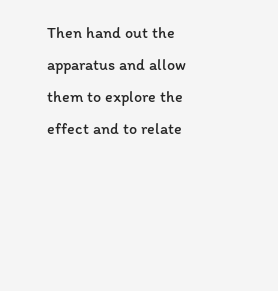Then hand out the apparatus and allow them to explore the effect and to relate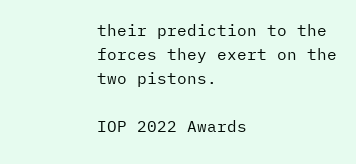their prediction to the forces they exert on the two pistons.

IOP 2022 Awards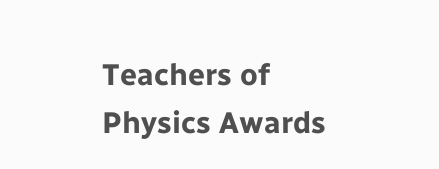Teachers of Physics Awards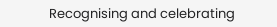Recognising and celebrating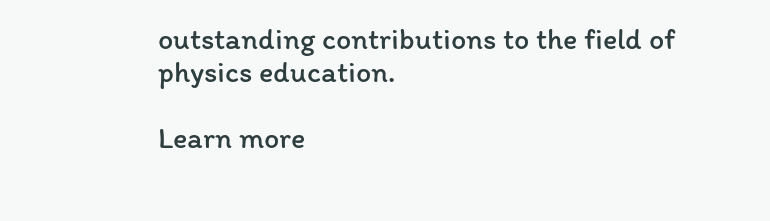outstanding contributions to the field of physics education.

Learn more